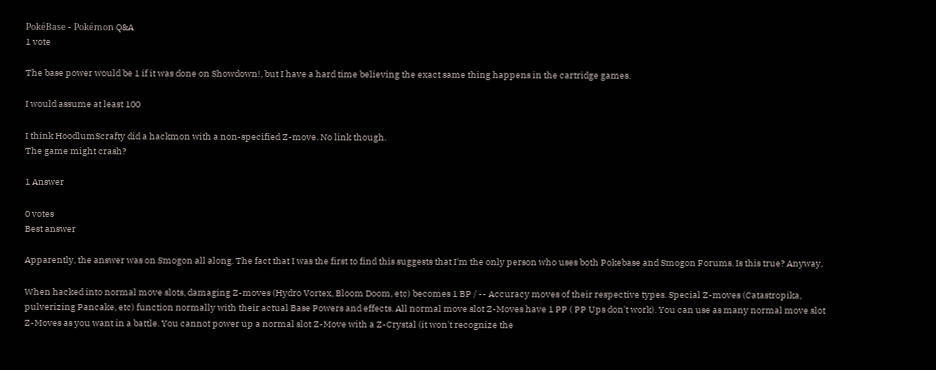PokéBase - Pokémon Q&A
1 vote

The base power would be 1 if it was done on Showdown!, but I have a hard time believing the exact same thing happens in the cartridge games.

I would assume at least 100

I think HoodlumScrafty did a hackmon with a non-specified Z-move. No link though.
The game might crash?

1 Answer

0 votes
Best answer

Apparently, the answer was on Smogon all along. The fact that I was the first to find this suggests that I'm the only person who uses both Pokebase and Smogon Forums. Is this true? Anyway,

When hacked into normal move slots, damaging Z-moves (Hydro Vortex, Bloom Doom, etc) becomes 1 BP / -- Accuracy moves of their respective types. Special Z-moves (Catastropika, pulverizing Pancake, etc) function normally with their actual Base Powers and effects. All normal move slot Z-Moves have 1 PP ( PP Ups don't work). You can use as many normal move slot Z-Moves as you want in a battle. You cannot power up a normal slot Z-Move with a Z-Crystal (it won't recognize the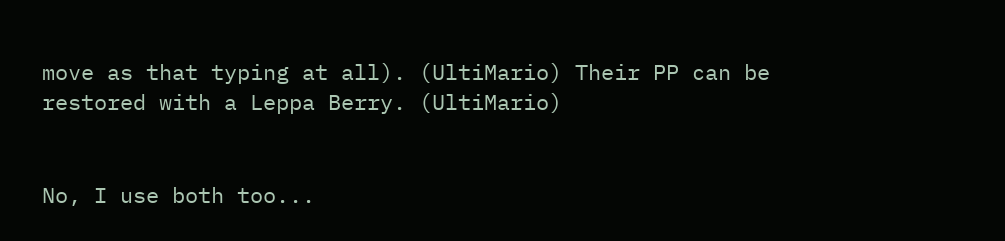move as that typing at all). (UltiMario) Their PP can be restored with a Leppa Berry. (UltiMario)


No, I use both too...